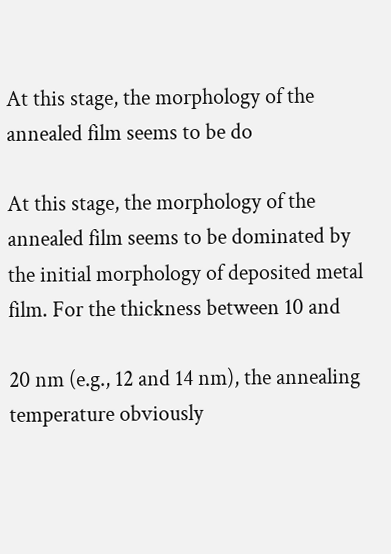At this stage, the morphology of the annealed film seems to be do

At this stage, the morphology of the annealed film seems to be dominated by the initial morphology of deposited metal film. For the thickness between 10 and

20 nm (e.g., 12 and 14 nm), the annealing temperature obviously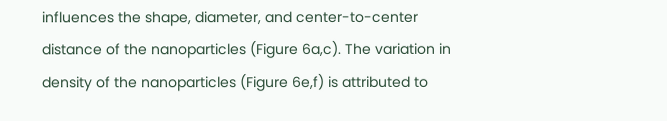influences the shape, diameter, and center-to-center distance of the nanoparticles (Figure 6a,c). The variation in density of the nanoparticles (Figure 6e,f) is attributed to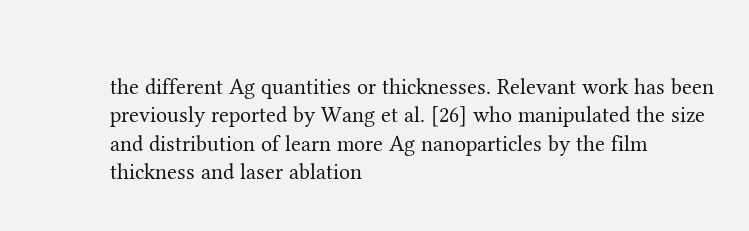the different Ag quantities or thicknesses. Relevant work has been previously reported by Wang et al. [26] who manipulated the size and distribution of learn more Ag nanoparticles by the film thickness and laser ablation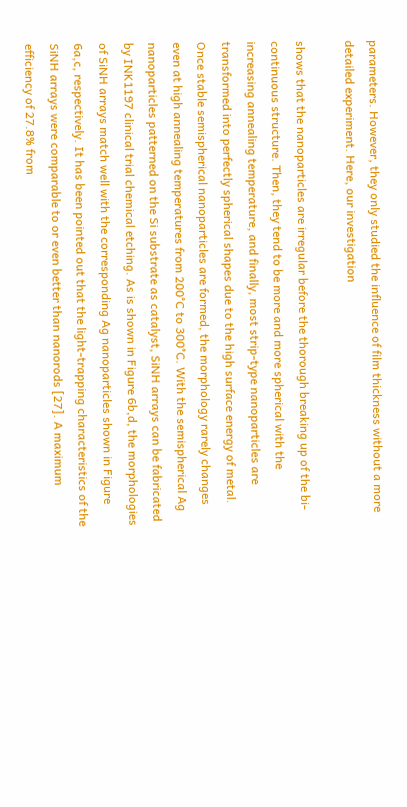parameters. However, they only studied the influence of film thickness without a more detailed experiment. Here, our investigation

shows that the nanoparticles are irregular before the thorough breaking up of the bi-continuous structure. Then, they tend to be more and more spherical with the increasing annealing temperature, and finally, most strip-type nanoparticles are transformed into perfectly spherical shapes due to the high surface energy of metal. Once stable semispherical nanoparticles are formed, the morphology rarely changes even at high annealing temperatures from 200°C to 300°C. With the semispherical Ag nanoparticles patterned on the Si substrate as catalyst, SiNH arrays can be fabricated by INK1197 clinical trial chemical etching. As is shown in Figure 6b,d, the morphologies of SiNH arrays match well with the corresponding Ag nanoparticles shown in Figure 6a,c, respectively. It has been pointed out that the light-trapping characteristics of the SiNH arrays were comparable to or even better than nanorods [27]. A maximum efficiency of 27.8% from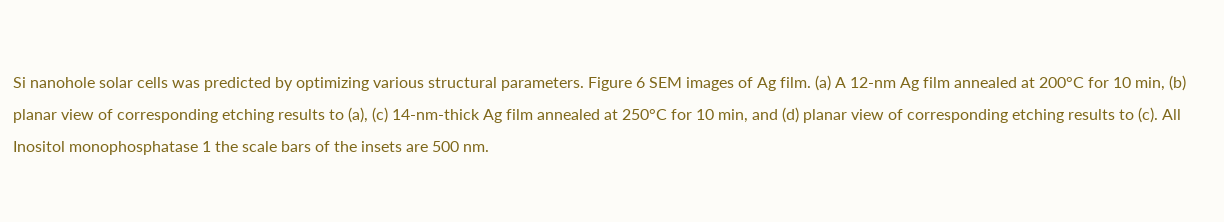Si nanohole solar cells was predicted by optimizing various structural parameters. Figure 6 SEM images of Ag film. (a) A 12-nm Ag film annealed at 200°C for 10 min, (b) planar view of corresponding etching results to (a), (c) 14-nm-thick Ag film annealed at 250°C for 10 min, and (d) planar view of corresponding etching results to (c). All Inositol monophosphatase 1 the scale bars of the insets are 500 nm.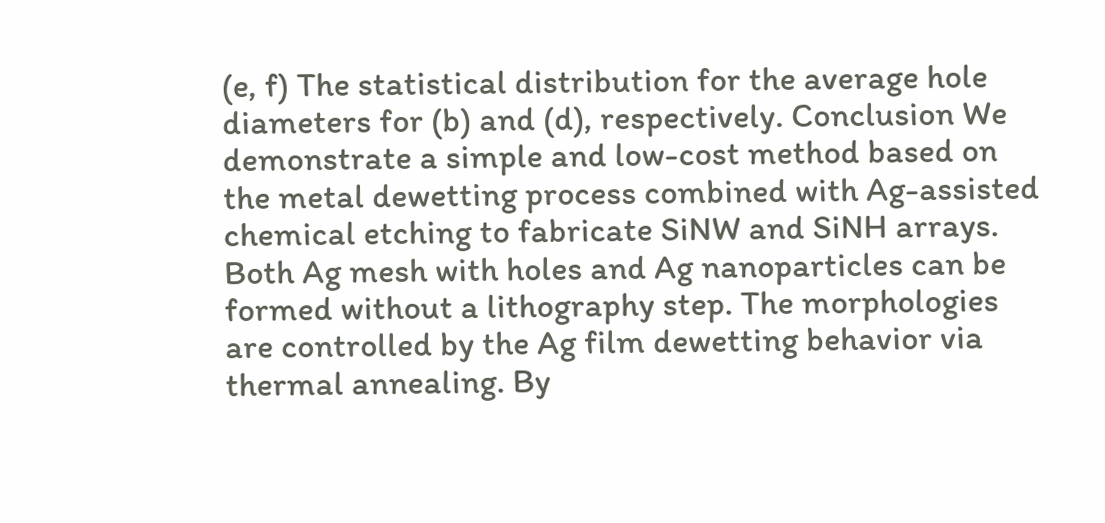(e, f) The statistical distribution for the average hole diameters for (b) and (d), respectively. Conclusion We demonstrate a simple and low-cost method based on the metal dewetting process combined with Ag-assisted chemical etching to fabricate SiNW and SiNH arrays. Both Ag mesh with holes and Ag nanoparticles can be formed without a lithography step. The morphologies are controlled by the Ag film dewetting behavior via thermal annealing. By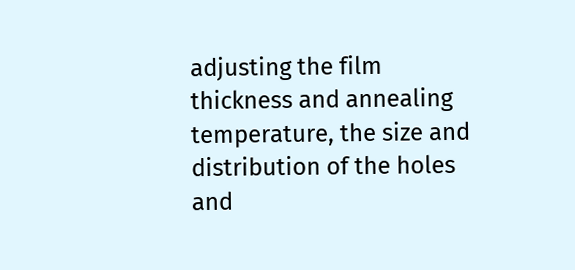adjusting the film thickness and annealing temperature, the size and distribution of the holes and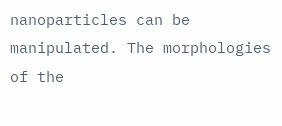nanoparticles can be manipulated. The morphologies of the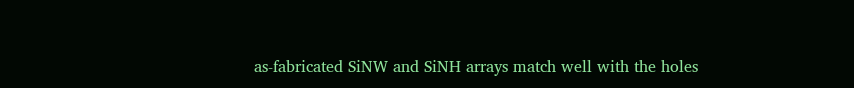as-fabricated SiNW and SiNH arrays match well with the holes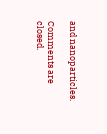and nanoparticles.

Comments are closed.